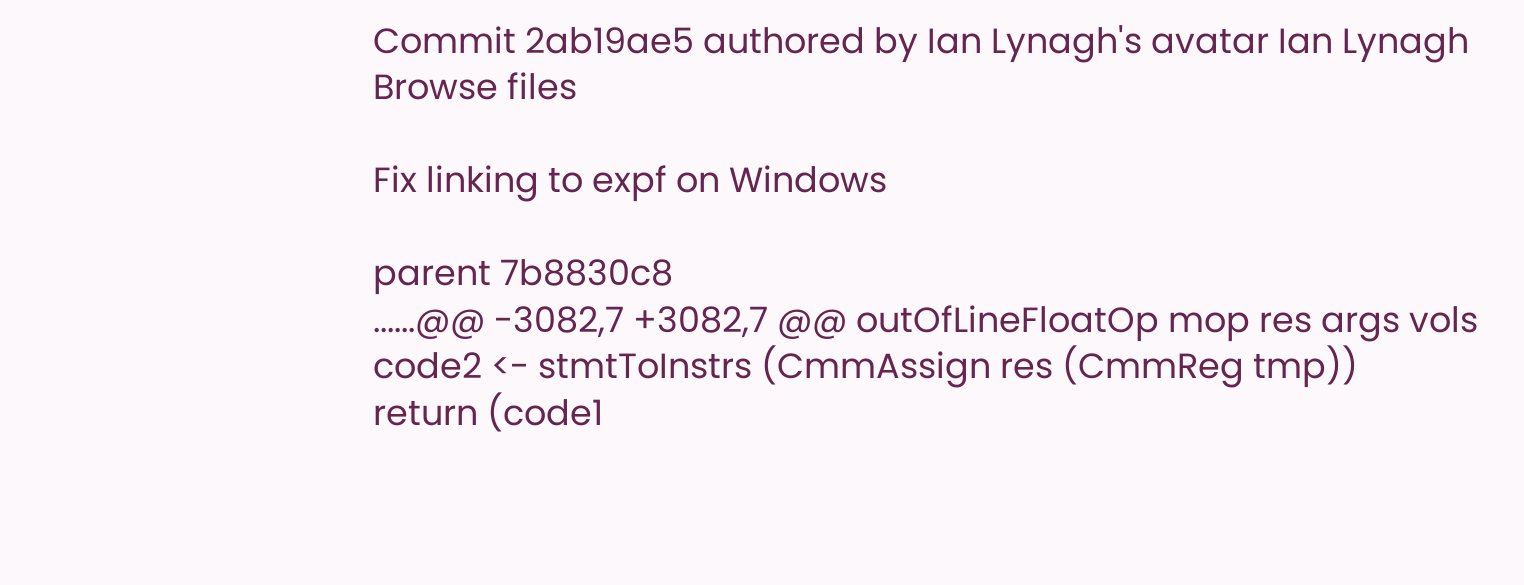Commit 2ab19ae5 authored by Ian Lynagh's avatar Ian Lynagh
Browse files

Fix linking to expf on Windows

parent 7b8830c8
......@@ -3082,7 +3082,7 @@ outOfLineFloatOp mop res args vols
code2 <- stmtToInstrs (CmmAssign res (CmmReg tmp))
return (code1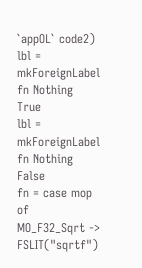`appOL` code2)
lbl = mkForeignLabel fn Nothing True
lbl = mkForeignLabel fn Nothing False
fn = case mop of
MO_F32_Sqrt -> FSLIT("sqrtf")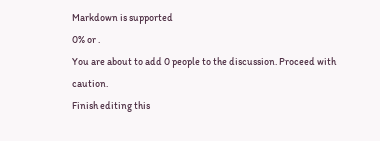Markdown is supported
0% or .
You are about to add 0 people to the discussion. Proceed with caution.
Finish editing this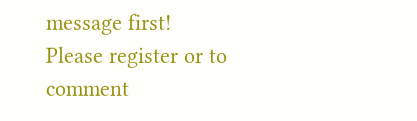message first!
Please register or to comment